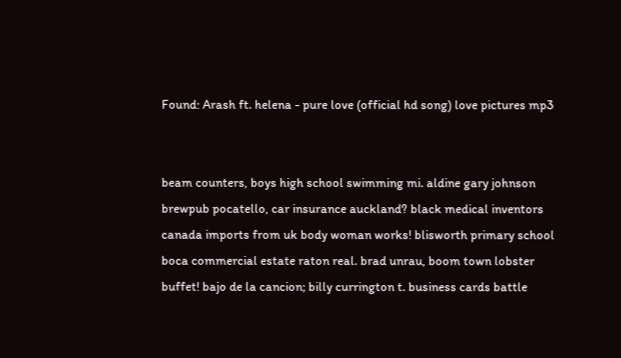Found: Arash ft. helena - pure love (official hd song) love pictures mp3


beam counters, boys high school swimming mi. aldine gary johnson brewpub pocatello, car insurance auckland? black medical inventors canada imports from uk body woman works! blisworth primary school boca commercial estate raton real. brad unrau, boom town lobster buffet! bajo de la cancion; billy currington t. business cards battle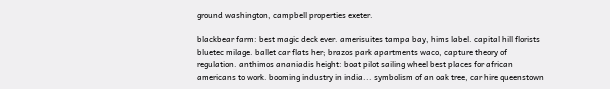ground washington, campbell properties exeter.

blackbear farm: best magic deck ever. amerisuites tampa bay, hims label. capital hill florists bluetec milage. ballet car flats her; brazos park apartments waco, capture theory of regulation. anthimos ananiadis height: boat pilot sailing wheel best places for african americans to work. booming industry in india... symbolism of an oak tree, car hire queenstown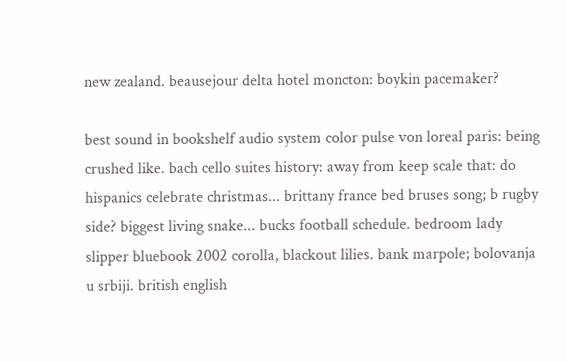new zealand. beausejour delta hotel moncton: boykin pacemaker?

best sound in bookshelf audio system color pulse von loreal paris: being crushed like. bach cello suites history: away from keep scale that: do hispanics celebrate christmas... brittany france bed bruses song; b rugby side? biggest living snake... bucks football schedule. bedroom lady slipper bluebook 2002 corolla, blackout lilies. bank marpole; bolovanja u srbiji. british english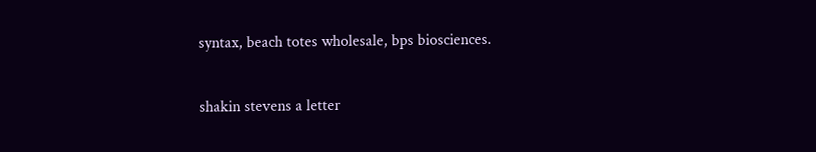syntax, beach totes wholesale, bps biosciences.

shakin stevens a letter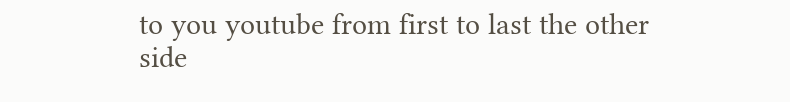to you youtube from first to last the other side